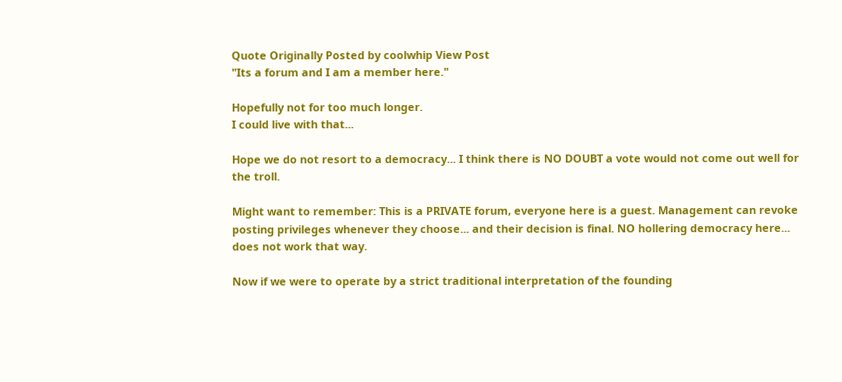Quote Originally Posted by coolwhip View Post
"Its a forum and I am a member here."

Hopefully not for too much longer.
I could live with that...

Hope we do not resort to a democracy... I think there is NO DOUBT a vote would not come out well for the troll.

Might want to remember: This is a PRIVATE forum, everyone here is a guest. Management can revoke posting privileges whenever they choose... and their decision is final. NO hollering democracy here... does not work that way.

Now if we were to operate by a strict traditional interpretation of the founding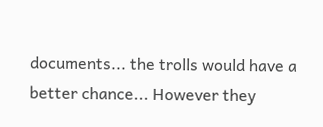documents... the trolls would have a better chance... However they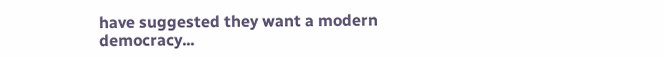have suggested they want a modern democracy...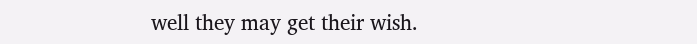well they may get their wish.